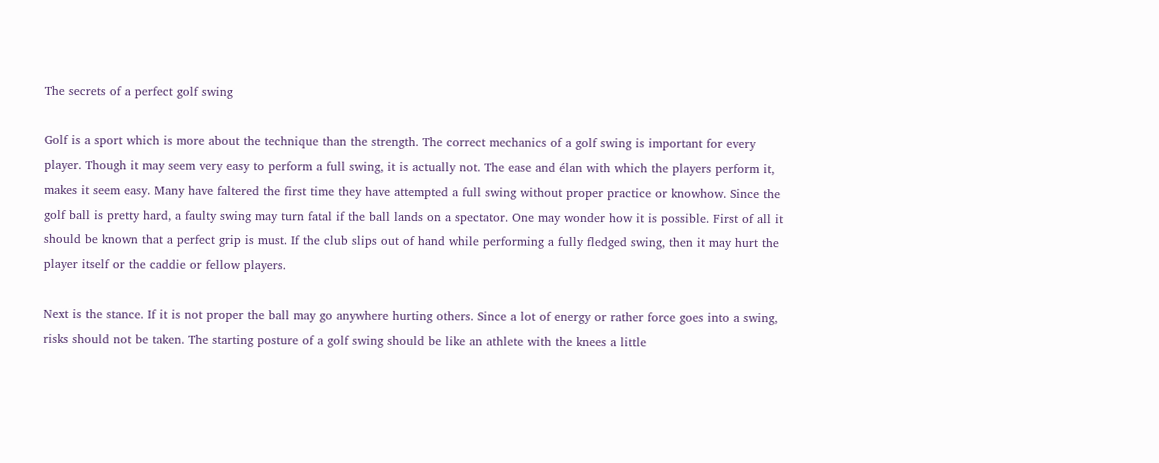The secrets of a perfect golf swing

Golf is a sport which is more about the technique than the strength. The correct mechanics of a golf swing is important for every player. Though it may seem very easy to perform a full swing, it is actually not. The ease and élan with which the players perform it, makes it seem easy. Many have faltered the first time they have attempted a full swing without proper practice or knowhow. Since the golf ball is pretty hard, a faulty swing may turn fatal if the ball lands on a spectator. One may wonder how it is possible. First of all it should be known that a perfect grip is must. If the club slips out of hand while performing a fully fledged swing, then it may hurt the player itself or the caddie or fellow players.

Next is the stance. If it is not proper the ball may go anywhere hurting others. Since a lot of energy or rather force goes into a swing, risks should not be taken. The starting posture of a golf swing should be like an athlete with the knees a little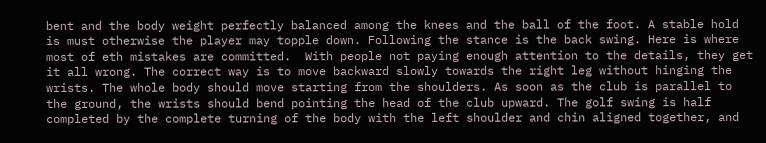bent and the body weight perfectly balanced among the knees and the ball of the foot. A stable hold is must otherwise the player may topple down. Following the stance is the back swing. Here is where most of eth mistakes are committed.  With people not paying enough attention to the details, they get it all wrong. The correct way is to move backward slowly towards the right leg without hinging the wrists. The whole body should move starting from the shoulders. As soon as the club is parallel to the ground, the wrists should bend pointing the head of the club upward. The golf swing is half completed by the complete turning of the body with the left shoulder and chin aligned together, and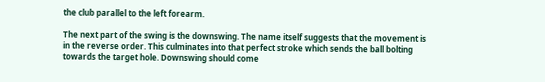the club parallel to the left forearm.

The next part of the swing is the downswing. The name itself suggests that the movement is in the reverse order. This culminates into that perfect stroke which sends the ball bolting towards the target hole. Downswing should come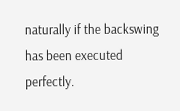naturally if the backswing has been executed perfectly.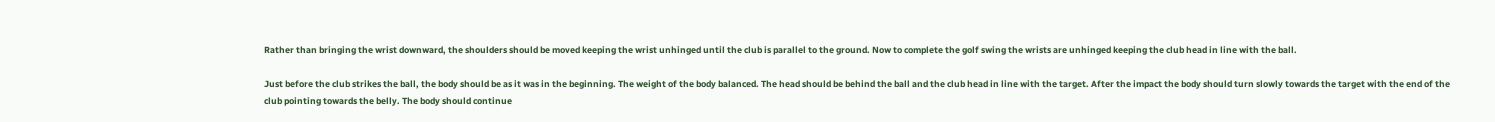Rather than bringing the wrist downward, the shoulders should be moved keeping the wrist unhinged until the club is parallel to the ground. Now to complete the golf swing the wrists are unhinged keeping the club head in line with the ball.

Just before the club strikes the ball, the body should be as it was in the beginning. The weight of the body balanced. The head should be behind the ball and the club head in line with the target. After the impact the body should turn slowly towards the target with the end of the club pointing towards the belly. The body should continue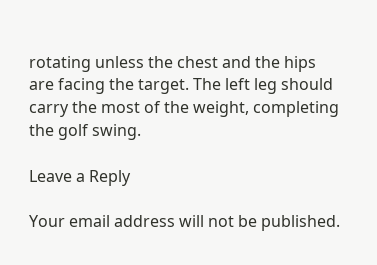rotating unless the chest and the hips are facing the target. The left leg should carry the most of the weight, completing the golf swing.

Leave a Reply

Your email address will not be published.